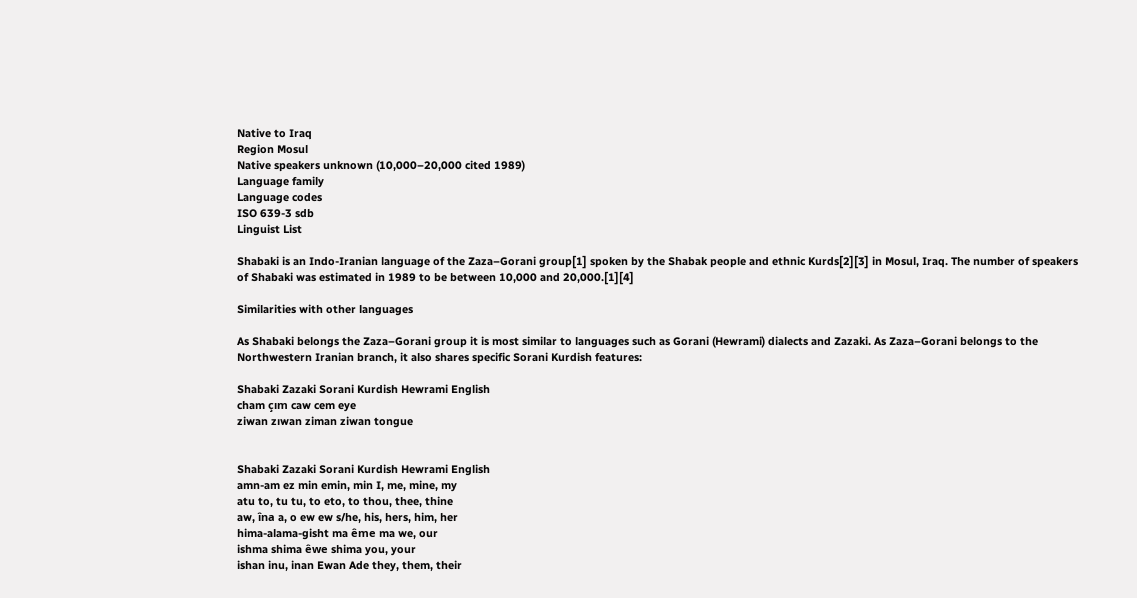Native to Iraq
Region Mosul
Native speakers unknown (10,000–20,000 cited 1989)
Language family
Language codes
ISO 639-3 sdb
Linguist List

Shabaki is an Indo-Iranian language of the Zaza–Gorani group[1] spoken by the Shabak people and ethnic Kurds[2][3] in Mosul, Iraq. The number of speakers of Shabaki was estimated in 1989 to be between 10,000 and 20,000.[1][4]

Similarities with other languages

As Shabaki belongs the Zaza–Gorani group it is most similar to languages such as Gorani (Hewrami) dialects and Zazaki. As Zaza–Gorani belongs to the Northwestern Iranian branch, it also shares specific Sorani Kurdish features:

Shabaki Zazaki Sorani Kurdish Hewrami English
cham çım caw cem eye
ziwan zıwan ziman ziwan tongue


Shabaki Zazaki Sorani Kurdish Hewrami English
amn-am ez min emin, min I, me, mine, my
atu to, tu tu, to eto, to thou, thee, thine
aw, îna a, o ew ew s/he, his, hers, him, her
hima-alama-gisht ma ême ma we, our
ishma shima êwe shima you, your
ishan inu, inan Ewan Ade they, them, their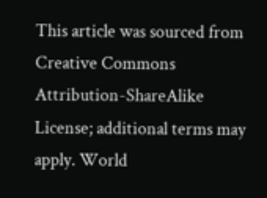This article was sourced from Creative Commons Attribution-ShareAlike License; additional terms may apply. World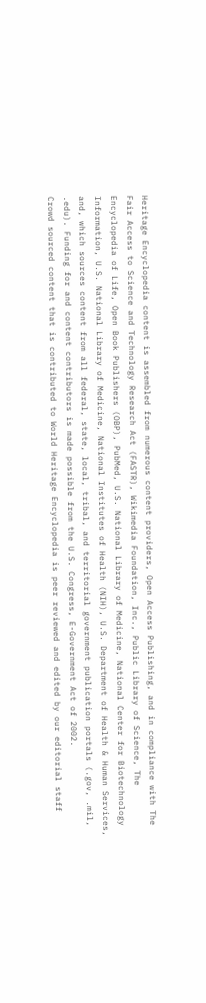Heritage Encyclopedia content is assembled from numerous content providers, Open Access Publishing, and in compliance with The Fair Access to Science and Technology Research Act (FASTR), Wikimedia Foundation, Inc., Public Library of Science, The Encyclopedia of Life, Open Book Publishers (OBP), PubMed, U.S. National Library of Medicine, National Center for Biotechnology Information, U.S. National Library of Medicine, National Institutes of Health (NIH), U.S. Department of Health & Human Services, and, which sources content from all federal, state, local, tribal, and territorial government publication portals (.gov, .mil, .edu). Funding for and content contributors is made possible from the U.S. Congress, E-Government Act of 2002.
Crowd sourced content that is contributed to World Heritage Encyclopedia is peer reviewed and edited by our editorial staff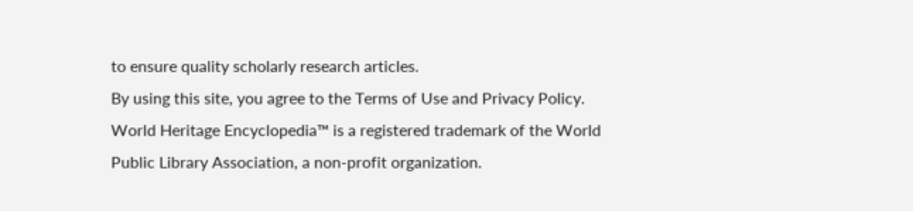to ensure quality scholarly research articles.
By using this site, you agree to the Terms of Use and Privacy Policy. World Heritage Encyclopedia™ is a registered trademark of the World Public Library Association, a non-profit organization.